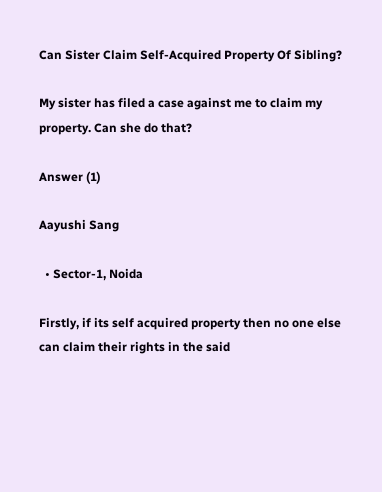Can Sister Claim Self-Acquired Property Of Sibling?

My sister has filed a case against me to claim my property. Can she do that?

Answer (1)

Aayushi Sang

  • Sector-1, Noida

Firstly, if its self acquired property then no one else can claim their rights in the said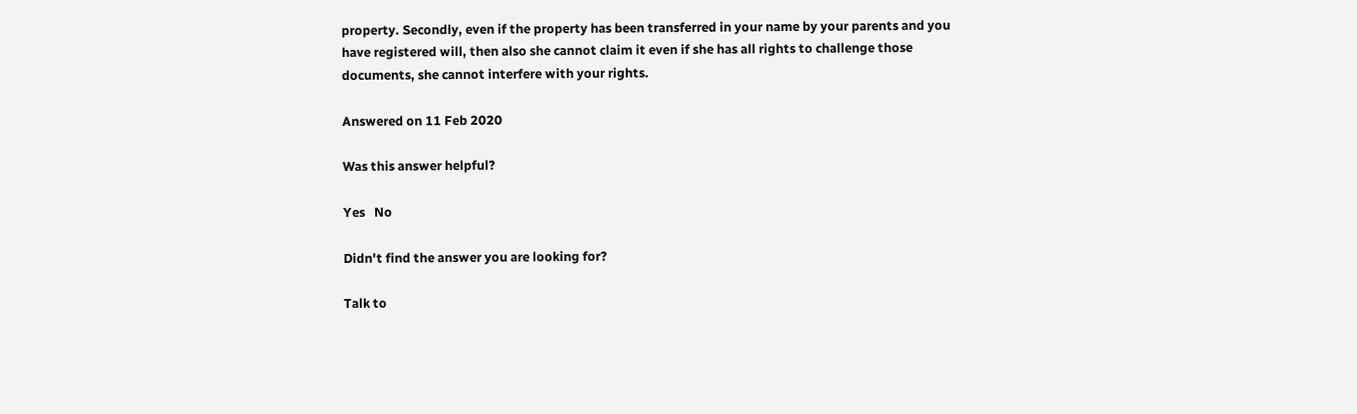property. Secondly, even if the property has been transferred in your name by your parents and you have registered will, then also she cannot claim it even if she has all rights to challenge those documents, she cannot interfere with your rights.

Answered on 11 Feb 2020

Was this answer helpful?

Yes   No

Didn't find the answer you are looking for?

Talk to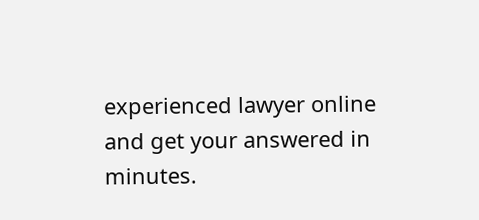experienced lawyer online and get your answered in minutes.